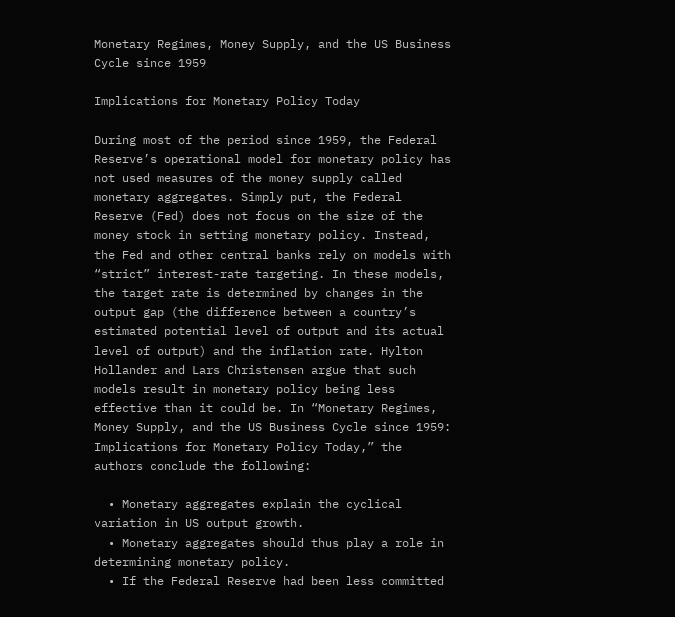Monetary Regimes, Money Supply, and the US Business Cycle since 1959

Implications for Monetary Policy Today

During most of the period since 1959, the Federal Reserve’s operational model for monetary policy has not used measures of the money supply called monetary aggregates. Simply put, the Federal Reserve (Fed) does not focus on the size of the money stock in setting monetary policy. Instead, the Fed and other central banks rely on models with “strict” interest-rate targeting. In these models, the target rate is determined by changes in the output gap (the difference between a country’s estimated potential level of output and its actual level of output) and the inflation rate. Hylton Hollander and Lars Christensen argue that such models result in monetary policy being less effective than it could be. In “Monetary Regimes, Money Supply, and the US Business Cycle since 1959: Implications for Monetary Policy Today,” the authors conclude the following:

  • Monetary aggregates explain the cyclical variation in US output growth.
  • Monetary aggregates should thus play a role in determining monetary policy.
  • If the Federal Reserve had been less committed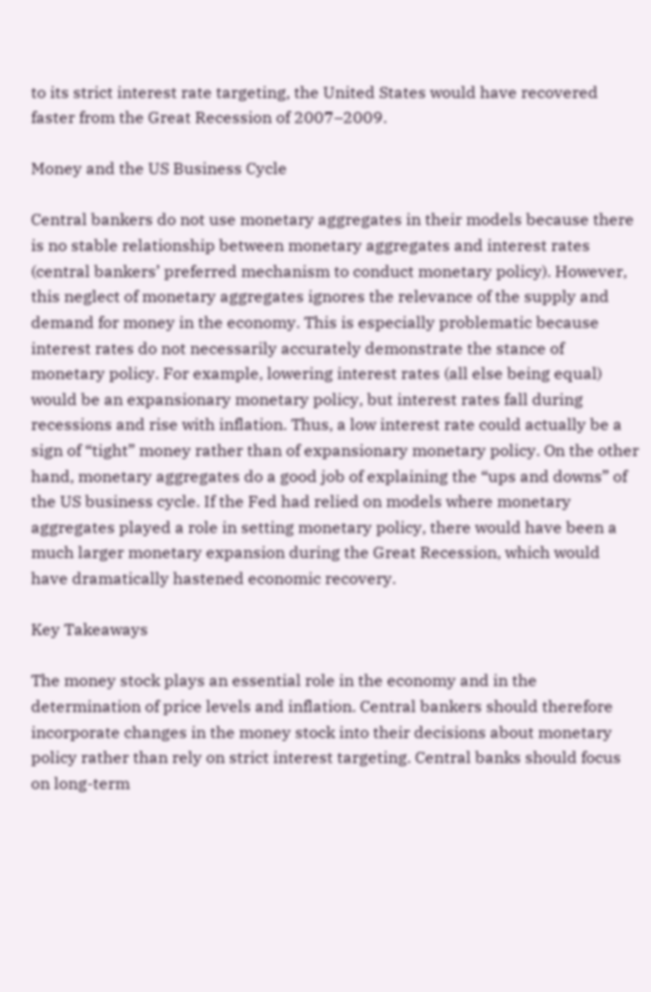to its strict interest rate targeting, the United States would have recovered faster from the Great Recession of 2007–2009.

Money and the US Business Cycle

Central bankers do not use monetary aggregates in their models because there is no stable relationship between monetary aggregates and interest rates (central bankers’ preferred mechanism to conduct monetary policy). However, this neglect of monetary aggregates ignores the relevance of the supply and demand for money in the economy. This is especially problematic because interest rates do not necessarily accurately demonstrate the stance of monetary policy. For example, lowering interest rates (all else being equal) would be an expansionary monetary policy, but interest rates fall during recessions and rise with inflation. Thus, a low interest rate could actually be a sign of “tight” money rather than of expansionary monetary policy. On the other hand, monetary aggregates do a good job of explaining the “ups and downs” of the US business cycle. If the Fed had relied on models where monetary aggregates played a role in setting monetary policy, there would have been a much larger monetary expansion during the Great Recession, which would have dramatically hastened economic recovery.

Key Takeaways

The money stock plays an essential role in the economy and in the determination of price levels and inflation. Central bankers should therefore incorporate changes in the money stock into their decisions about monetary policy rather than rely on strict interest targeting. Central banks should focus on long-term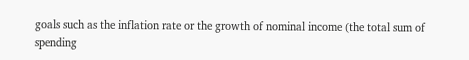goals such as the inflation rate or the growth of nominal income (the total sum of spending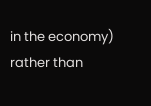in the economy) rather than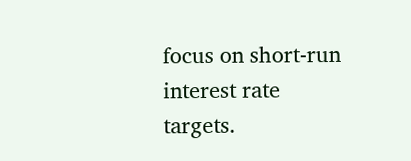focus on short-run interest rate targets.